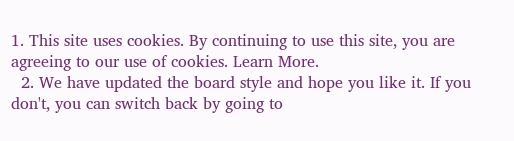1. This site uses cookies. By continuing to use this site, you are agreeing to our use of cookies. Learn More.
  2. We have updated the board style and hope you like it. If you don't, you can switch back by going to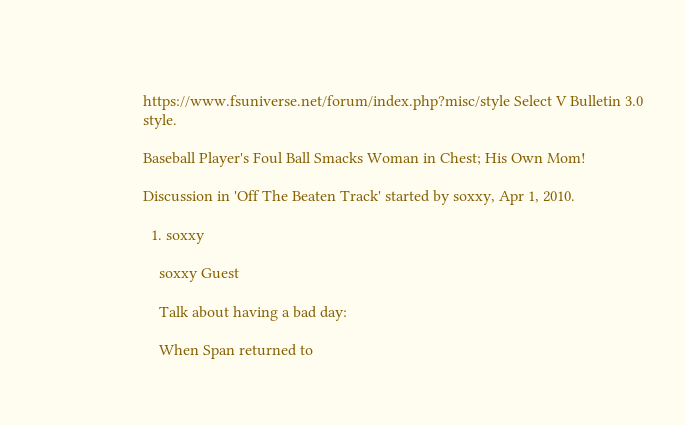https://www.fsuniverse.net/forum/index.php?misc/style Select V Bulletin 3.0 style.

Baseball Player's Foul Ball Smacks Woman in Chest; His Own Mom!

Discussion in 'Off The Beaten Track' started by soxxy, Apr 1, 2010.

  1. soxxy

    soxxy Guest

    Talk about having a bad day:

    When Span returned to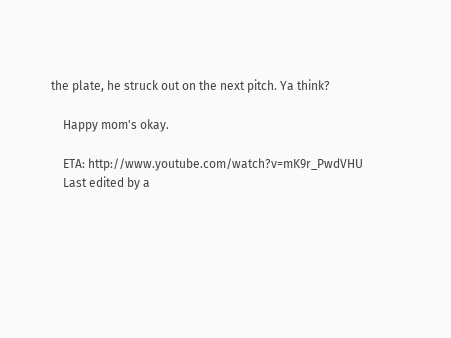the plate, he struck out on the next pitch. Ya think?

    Happy mom's okay.

    ETA: http://www.youtube.com/watch?v=mK9r_PwdVHU
    Last edited by a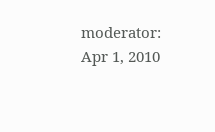moderator: Apr 1, 2010